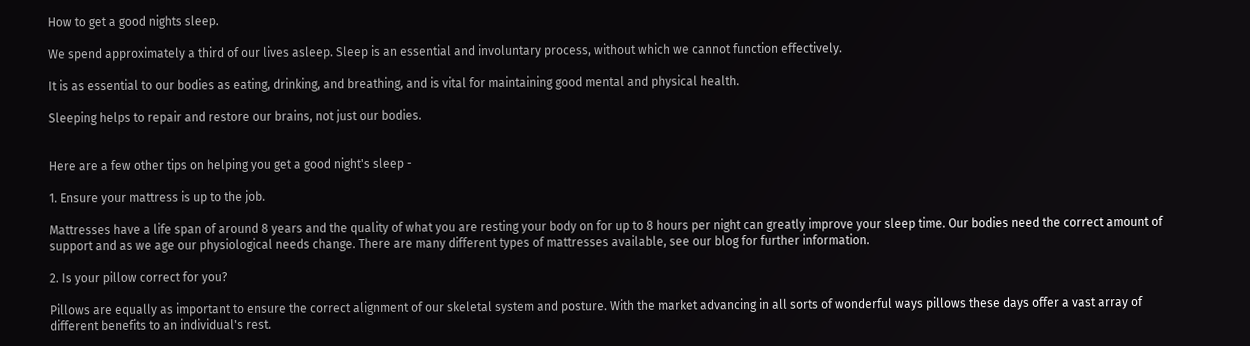How to get a good nights sleep.

We spend approximately a third of our lives asleep. Sleep is an essential and involuntary process, without which we cannot function effectively.

It is as essential to our bodies as eating, drinking, and breathing, and is vital for maintaining good mental and physical health.

Sleeping helps to repair and restore our brains, not just our bodies.


Here are a few other tips on helping you get a good night's sleep -

1. Ensure your mattress is up to the job.

Mattresses have a life span of around 8 years and the quality of what you are resting your body on for up to 8 hours per night can greatly improve your sleep time. Our bodies need the correct amount of support and as we age our physiological needs change. There are many different types of mattresses available, see our blog for further information.

2. Is your pillow correct for you?

Pillows are equally as important to ensure the correct alignment of our skeletal system and posture. With the market advancing in all sorts of wonderful ways pillows these days offer a vast array of different benefits to an individual's rest.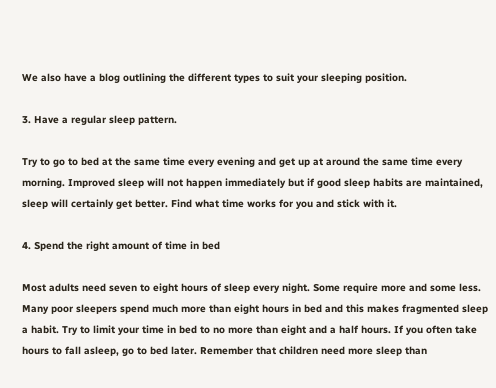We also have a blog outlining the different types to suit your sleeping position.

3. Have a regular sleep pattern.

Try to go to bed at the same time every evening and get up at around the same time every morning. Improved sleep will not happen immediately but if good sleep habits are maintained, sleep will certainly get better. Find what time works for you and stick with it.

4. Spend the right amount of time in bed

Most adults need seven to eight hours of sleep every night. Some require more and some less. Many poor sleepers spend much more than eight hours in bed and this makes fragmented sleep a habit. Try to limit your time in bed to no more than eight and a half hours. If you often take hours to fall asleep, go to bed later. Remember that children need more sleep than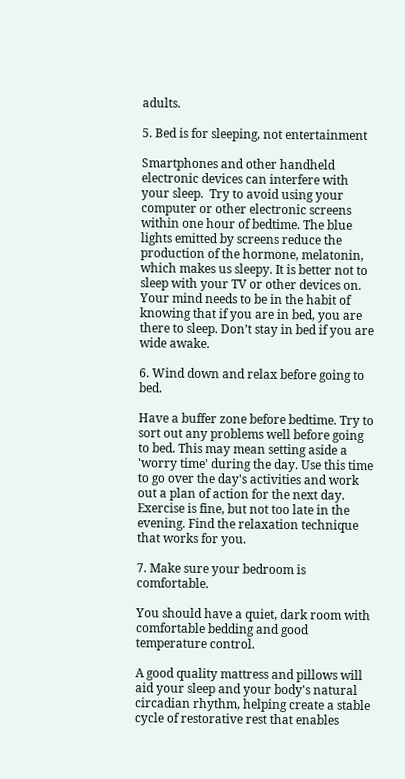adults.

5. Bed is for sleeping, not entertainment

Smartphones and other handheld electronic devices can interfere with your sleep.  Try to avoid using your computer or other electronic screens within one hour of bedtime. The blue lights emitted by screens reduce the production of the hormone, melatonin, which makes us sleepy. It is better not to sleep with your TV or other devices on. Your mind needs to be in the habit of knowing that if you are in bed, you are there to sleep. Don’t stay in bed if you are wide awake.

6. Wind down and relax before going to bed.

Have a buffer zone before bedtime. Try to sort out any problems well before going to bed. This may mean setting aside a 'worry time' during the day. Use this time to go over the day's activities and work out a plan of action for the next day.  Exercise is fine, but not too late in the evening. Find the relaxation technique that works for you.

7. Make sure your bedroom is comfortable.

You should have a quiet, dark room with comfortable bedding and good temperature control.

A good quality mattress and pillows will aid your sleep and your body's natural circadian rhythm, helping create a stable cycle of restorative rest that enables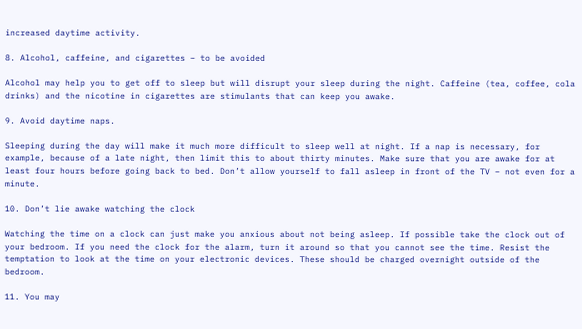increased daytime activity.

8. Alcohol, caffeine, and cigarettes – to be avoided

Alcohol may help you to get off to sleep but will disrupt your sleep during the night. Caffeine (tea, coffee, cola drinks) and the nicotine in cigarettes are stimulants that can keep you awake.

9. Avoid daytime naps.

Sleeping during the day will make it much more difficult to sleep well at night. If a nap is necessary, for example, because of a late night, then limit this to about thirty minutes. Make sure that you are awake for at least four hours before going back to bed. Don’t allow yourself to fall asleep in front of the TV – not even for a minute.

10. Don’t lie awake watching the clock

Watching the time on a clock can just make you anxious about not being asleep. If possible take the clock out of your bedroom. If you need the clock for the alarm, turn it around so that you cannot see the time. Resist the temptation to look at the time on your electronic devices. These should be charged overnight outside of the bedroom.

11. You may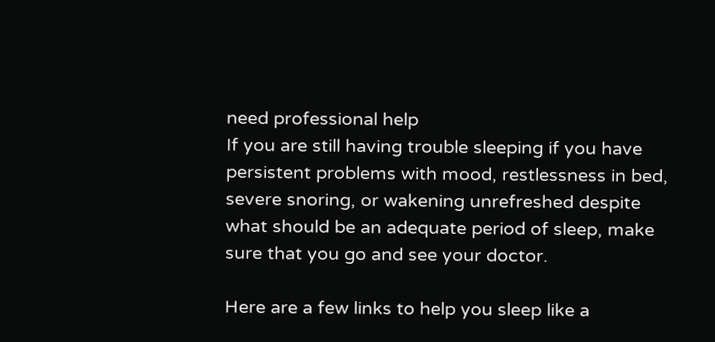need professional help
If you are still having trouble sleeping if you have persistent problems with mood, restlessness in bed, severe snoring, or wakening unrefreshed despite what should be an adequate period of sleep, make sure that you go and see your doctor.

Here are a few links to help you sleep like a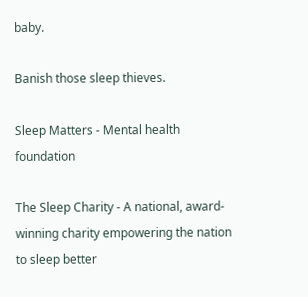baby.

Banish those sleep thieves.

Sleep Matters - Mental health foundation

The Sleep Charity - A national, award-winning charity empowering the nation to sleep better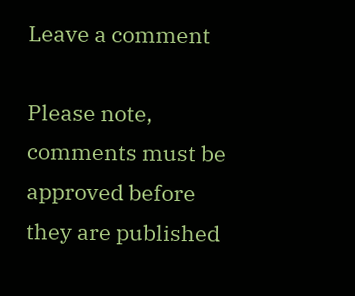Leave a comment

Please note, comments must be approved before they are published